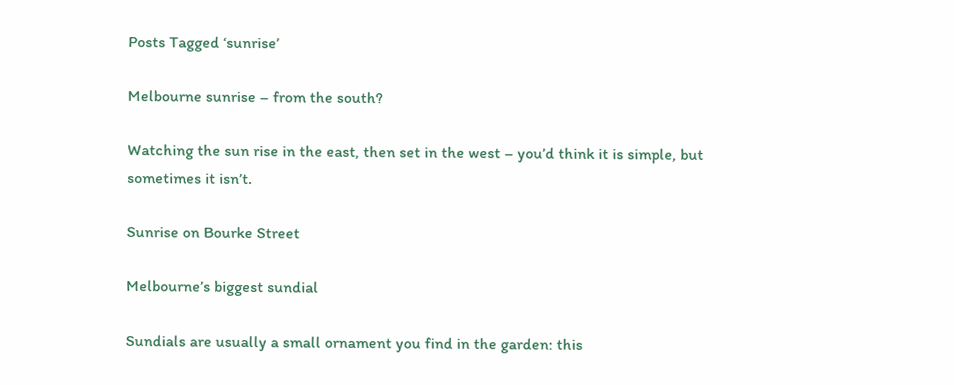Posts Tagged ‘sunrise’

Melbourne sunrise – from the south?

Watching the sun rise in the east, then set in the west – you’d think it is simple, but sometimes it isn’t.

Sunrise on Bourke Street

Melbourne’s biggest sundial

Sundials are usually a small ornament you find in the garden: this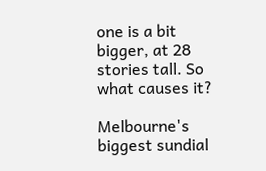one is a bit bigger, at 28 stories tall. So what causes it?

Melbourne's biggest sundial